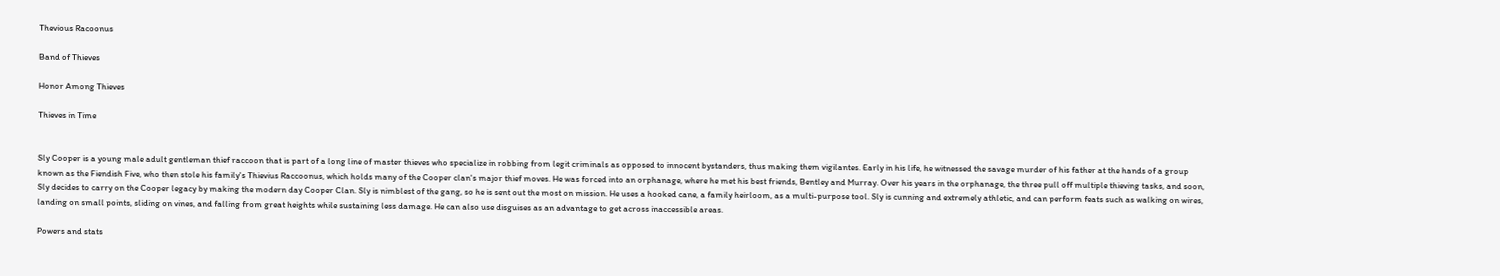Thevious Racoonus

Band of Thieves

Honor Among Thieves

Thieves in Time


Sly Cooper is a young male adult gentleman thief raccoon that is part of a long line of master thieves who specialize in robbing from legit criminals as opposed to innocent bystanders, thus making them vigilantes. Early in his life, he witnessed the savage murder of his father at the hands of a group known as the Fiendish Five, who then stole his family's Thievius Raccoonus, which holds many of the Cooper clan's major thief moves. He was forced into an orphanage, where he met his best friends, Bentley and Murray. Over his years in the orphanage, the three pull off multiple thieving tasks, and soon, Sly decides to carry on the Cooper legacy by making the modern day Cooper Clan. Sly is nimblest of the gang, so he is sent out the most on mission. He uses a hooked cane, a family heirloom, as a multi-purpose tool. Sly is cunning and extremely athletic, and can perform feats such as walking on wires, landing on small points, sliding on vines, and falling from great heights while sustaining less damage. He can also use disguises as an advantage to get across inaccessible areas.

Powers and stats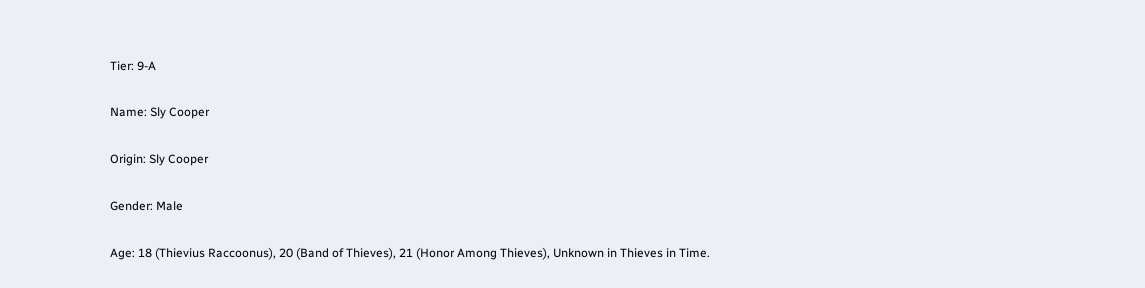Tier: 9-A

Name: Sly Cooper

Origin: Sly Cooper

Gender: Male

Age: 18 (Thievius Raccoonus), 20 (Band of Thieves), 21 (Honor Among Thieves), Unknown in Thieves in Time.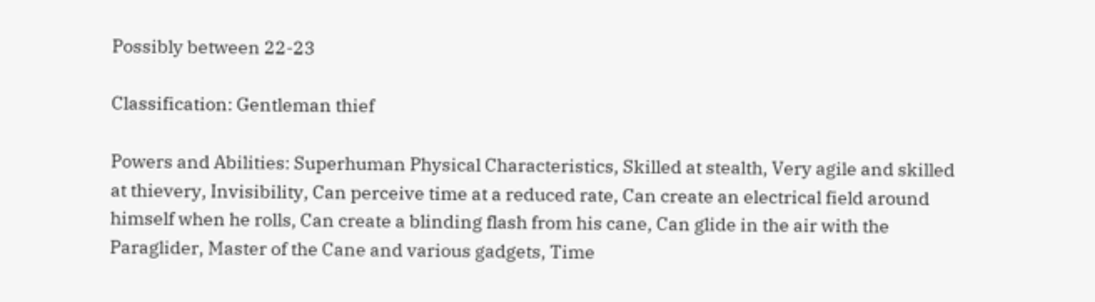Possibly between 22-23

Classification: Gentleman thief

Powers and Abilities: Superhuman Physical Characteristics, Skilled at stealth, Very agile and skilled at thievery, Invisibility, Can perceive time at a reduced rate, Can create an electrical field around himself when he rolls, Can create a blinding flash from his cane, Can glide in the air with the Paraglider, Master of the Cane and various gadgets, Time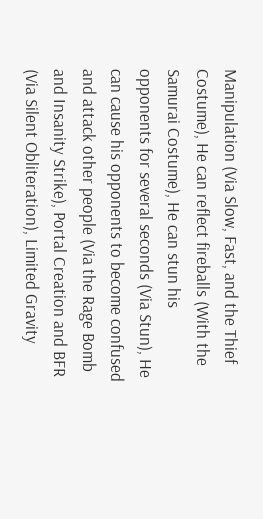Manipulation (Via Slow, Fast, and the Thief Costume), He can reflect fireballs (With the Samurai Costume), He can stun his opponents for several seconds (Via Stun), He can cause his opponents to become confused and attack other people (Via the Rage Bomb and Insanity Strike), Portal Creation and BFR (Via Silent Obliteration), Limited Gravity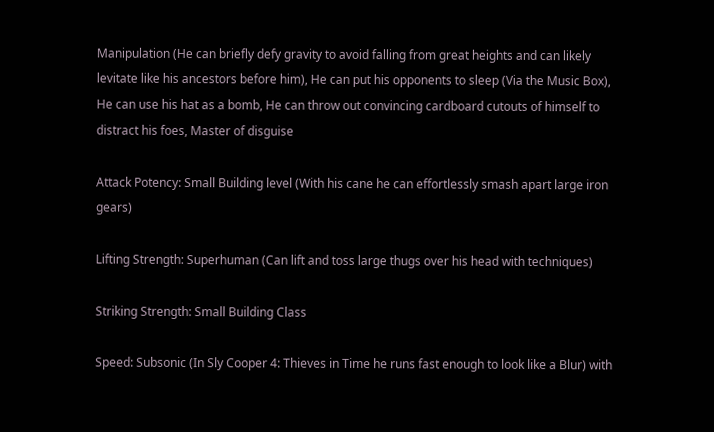Manipulation (He can briefly defy gravity to avoid falling from great heights and can likely levitate like his ancestors before him), He can put his opponents to sleep (Via the Music Box), He can use his hat as a bomb, He can throw out convincing cardboard cutouts of himself to distract his foes, Master of disguise

Attack Potency: Small Building level (With his cane he can effortlessly smash apart large iron gears)

Lifting Strength: Superhuman (Can lift and toss large thugs over his head with techniques)

Striking Strength: Small Building Class

Speed: Subsonic (In Sly Cooper 4: Thieves in Time he runs fast enough to look like a Blur) with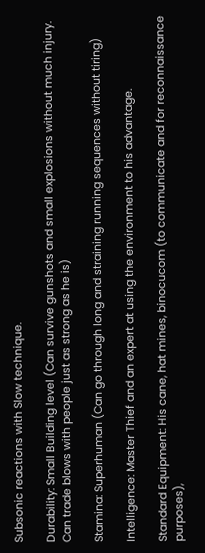Subsonic reactions with Slow technique.

Durability: Small Building level (Can survive gunshots and small explosions without much injury. Can trade blows with people just as strong as he is)

Stamina: Superhuman (Can go through long and straining running sequences without tiring)

Intelligence: Master Thief and an expert at using the environment to his advantage.

Standard Equipment: His cane, hat mines, binocucom (to communicate and for reconnaissance purposes),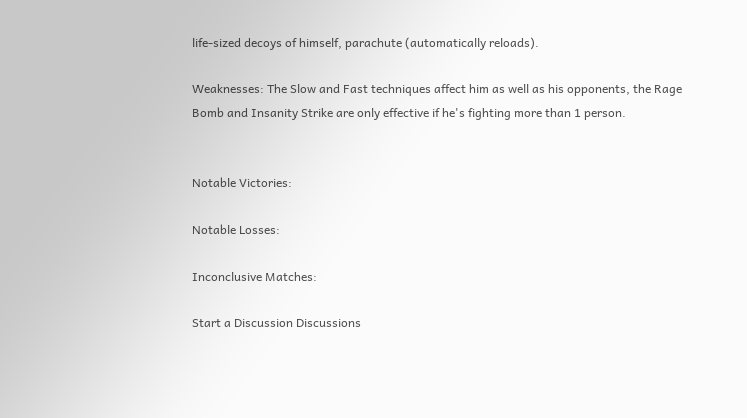life-sized decoys of himself, parachute (automatically reloads).

Weaknesses: The Slow and Fast techniques affect him as well as his opponents, the Rage Bomb and Insanity Strike are only effective if he's fighting more than 1 person.


Notable Victories:

Notable Losses:

Inconclusive Matches:

Start a Discussion Discussions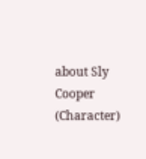about Sly Cooper (Character)